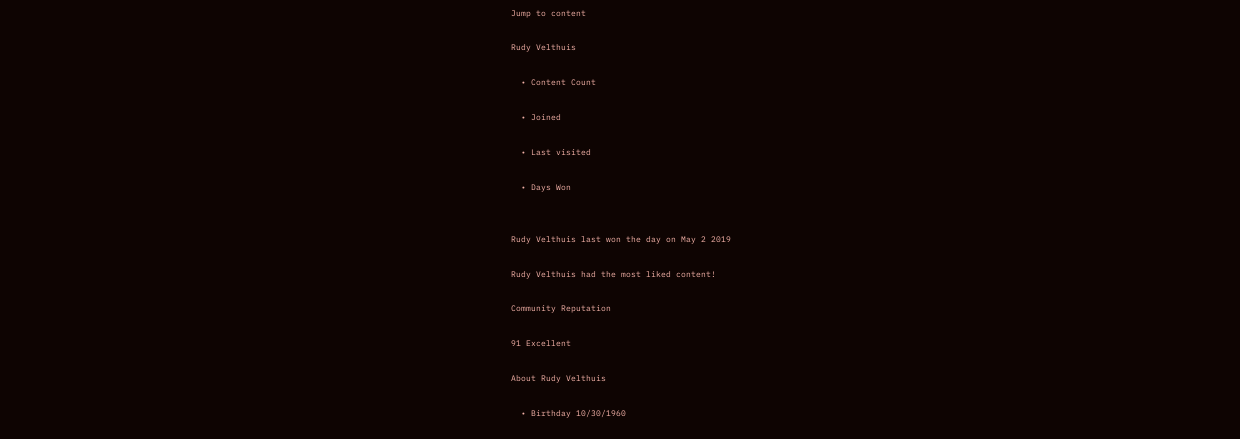Jump to content

Rudy Velthuis

  • Content Count

  • Joined

  • Last visited

  • Days Won


Rudy Velthuis last won the day on May 2 2019

Rudy Velthuis had the most liked content!

Community Reputation

91 Excellent

About Rudy Velthuis

  • Birthday 10/30/1960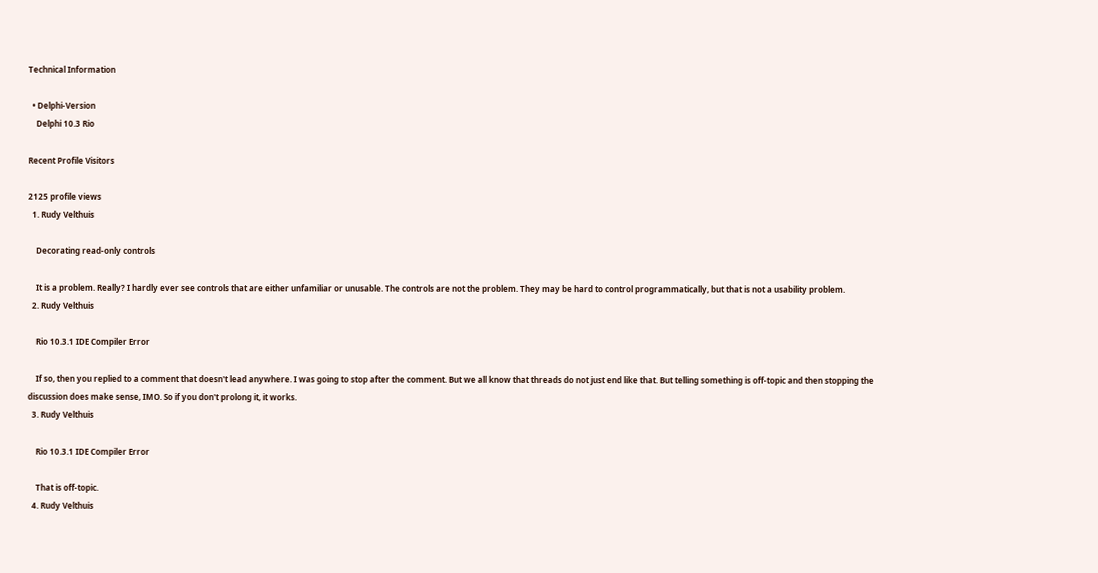Technical Information

  • Delphi-Version
    Delphi 10.3 Rio

Recent Profile Visitors

2125 profile views
  1. Rudy Velthuis

    Decorating read-only controls

    It is a problem. Really? I hardly ever see controls that are either unfamiliar or unusable. The controls are not the problem. They may be hard to control programmatically, but that is not a usability problem.
  2. Rudy Velthuis

    Rio 10.3.1 IDE Compiler Error

    If so, then you replied to a comment that doesn't lead anywhere. I was going to stop after the comment. But we all know that threads do not just end like that. But telling something is off-topic and then stopping the discussion does make sense, IMO. So if you don't prolong it, it works.
  3. Rudy Velthuis

    Rio 10.3.1 IDE Compiler Error

    That is off-topic.
  4. Rudy Velthuis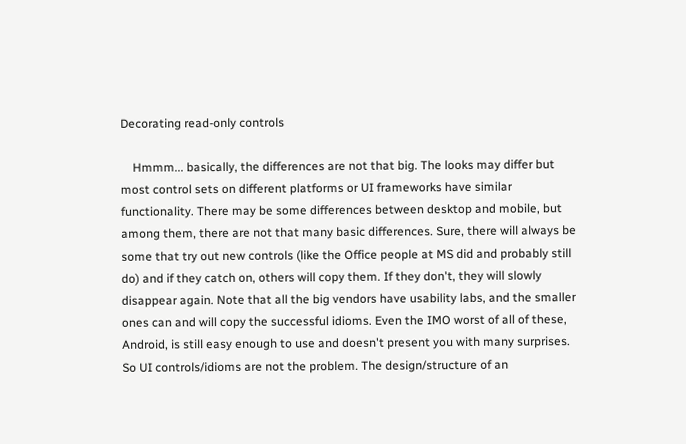Decorating read-only controls

    Hmmm... basically, the differences are not that big. The looks may differ but most control sets on different platforms or UI frameworks have similar functionality. There may be some differences between desktop and mobile, but among them, there are not that many basic differences. Sure, there will always be some that try out new controls (like the Office people at MS did and probably still do) and if they catch on, others will copy them. If they don't, they will slowly disappear again. Note that all the big vendors have usability labs, and the smaller ones can and will copy the successful idioms. Even the IMO worst of all of these, Android, is still easy enough to use and doesn't present you with many surprises. So UI controls/idioms are not the problem. The design/structure of an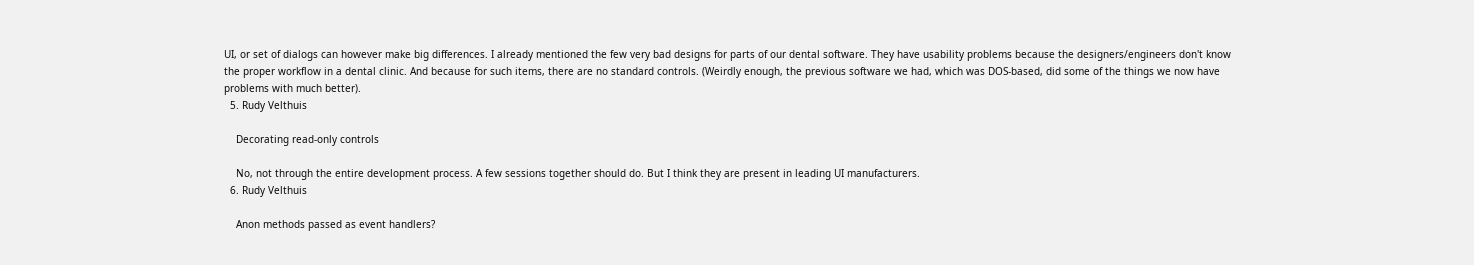UI, or set of dialogs can however make big differences. I already mentioned the few very bad designs for parts of our dental software. They have usability problems because the designers/engineers don't know the proper workflow in a dental clinic. And because for such items, there are no standard controls. (Weirdly enough, the previous software we had, which was DOS-based, did some of the things we now have problems with much better).
  5. Rudy Velthuis

    Decorating read-only controls

    No, not through the entire development process. A few sessions together should do. But I think they are present in leading UI manufacturers.
  6. Rudy Velthuis

    Anon methods passed as event handlers?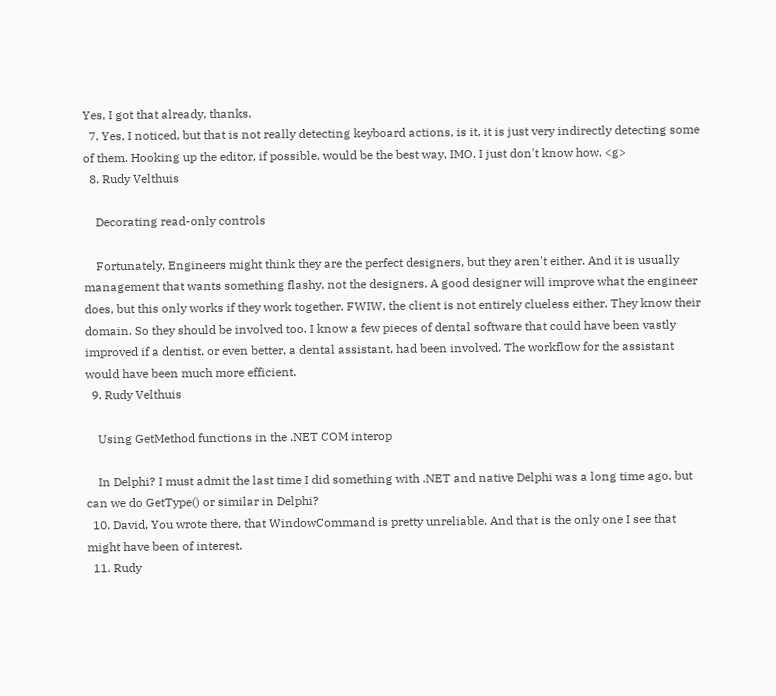Yes, I got that already, thanks.
  7. Yes, I noticed, but that is not really detecting keyboard actions, is it, it is just very indirectly detecting some of them. Hooking up the editor, if possible, would be the best way, IMO. I just don't know how. <g>
  8. Rudy Velthuis

    Decorating read-only controls

    Fortunately. Engineers might think they are the perfect designers, but they aren't either. And it is usually management that wants something flashy, not the designers. A good designer will improve what the engineer does, but this only works if they work together. FWIW, the client is not entirely clueless either. They know their domain. So they should be involved too. I know a few pieces of dental software that could have been vastly improved if a dentist, or even better, a dental assistant, had been involved. The workflow for the assistant would have been much more efficient.
  9. Rudy Velthuis

    Using GetMethod functions in the .NET COM interop

    In Delphi? I must admit the last time I did something with .NET and native Delphi was a long time ago, but can we do GetType() or similar in Delphi?
  10. David, You wrote there, that WindowCommand is pretty unreliable. And that is the only one I see that might have been of interest.
  11. Rudy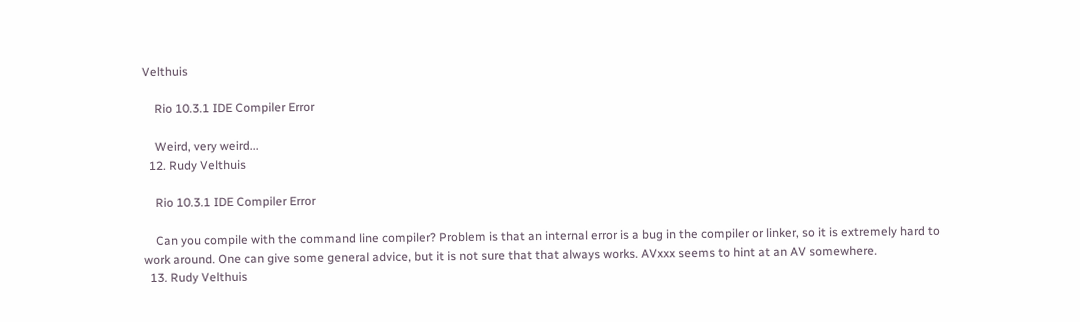Velthuis

    Rio 10.3.1 IDE Compiler Error

    Weird, very weird...
  12. Rudy Velthuis

    Rio 10.3.1 IDE Compiler Error

    Can you compile with the command line compiler? Problem is that an internal error is a bug in the compiler or linker, so it is extremely hard to work around. One can give some general advice, but it is not sure that that always works. AVxxx seems to hint at an AV somewhere.
  13. Rudy Velthuis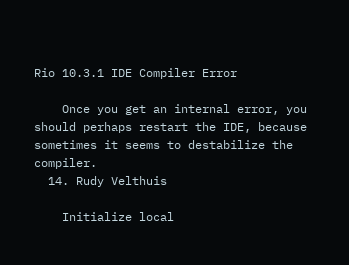Rio 10.3.1 IDE Compiler Error

    Once you get an internal error, you should perhaps restart the IDE, because sometimes it seems to destabilize the compiler.
  14. Rudy Velthuis

    Initialize local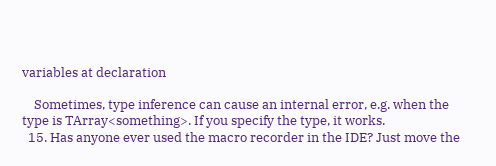variables at declaration

    Sometimes, type inference can cause an internal error, e.g. when the type is TArray<something>. If you specify the type, it works.
  15. Has anyone ever used the macro recorder in the IDE? Just move the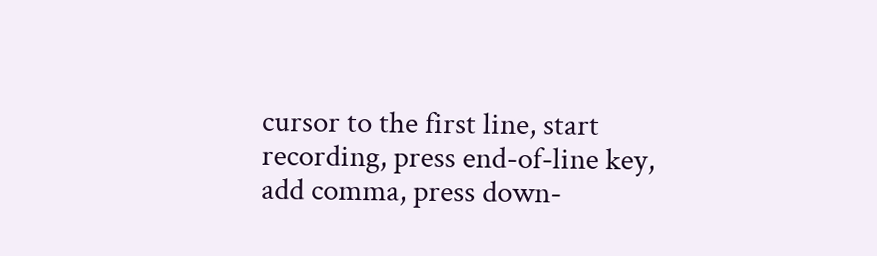cursor to the first line, start recording, press end-of-line key, add comma, press down-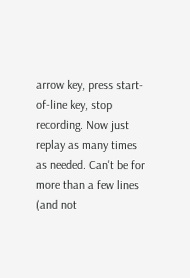arrow key, press start-of-line key, stop recording. Now just replay as many times as needed. Can't be for more than a few lines (and not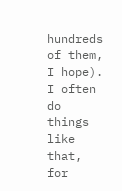hundreds of them, I hope). I often do things like that, for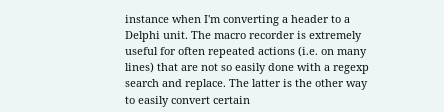instance when I'm converting a header to a Delphi unit. The macro recorder is extremely useful for often repeated actions (i.e. on many lines) that are not so easily done with a regexp search and replace. The latter is the other way to easily convert certain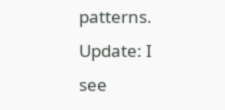patterns. Update: I see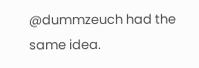@dummzeuch had the same idea.